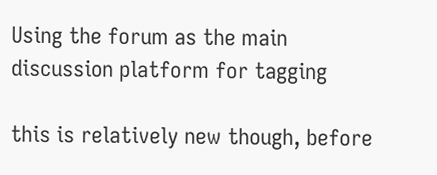Using the forum as the main discussion platform for tagging

this is relatively new though, before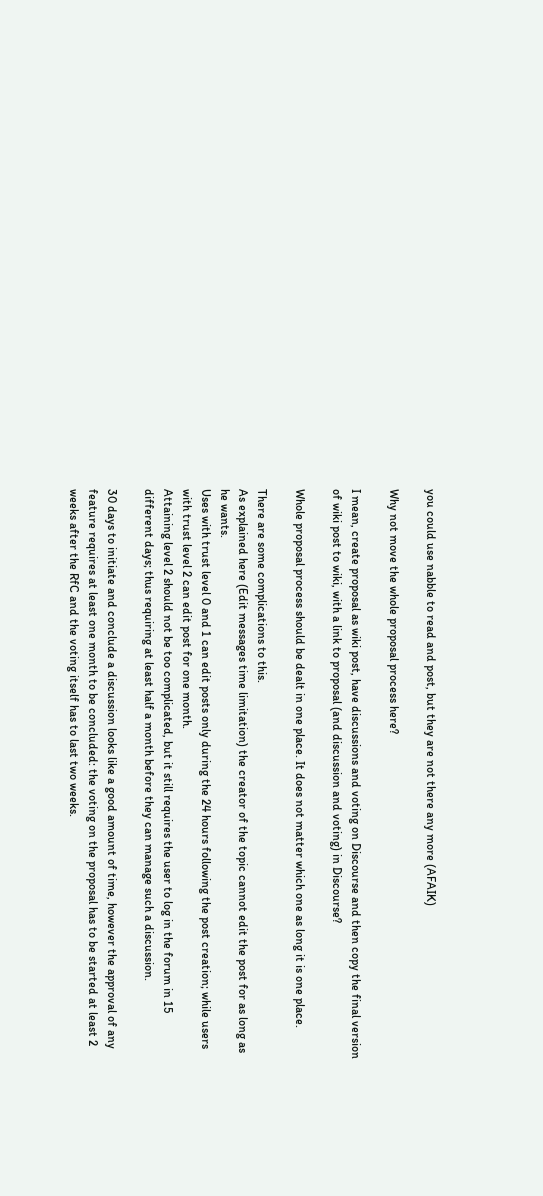you could use nabble to read and post, but they are not there any more (AFAIK)

Why not move the whole proposal process here?

I mean, create proposal as wiki post, have discussions and voting on Discourse and then copy the final version of wiki post to wiki, with a link to proposal (and discussion and voting) in Discourse?

Whole proposal process should be dealt in one place. It does not matter which one as long it is one place.

There are some complications to this.
As explained here (Edit messages time limitation) the creator of the topic cannot edit the post for as long as he wants.
Uses with trust level 0 and 1 can edit posts only during the 24 hours following the post creation; while users with trust level 2 can edit post for one month.
Attaining level 2 should not be too complicated, but it still requires the user to log in the forum in 15 different days; thus requiring at least half a month before they can manage such a discussion.

30 days to initiate and conclude a discussion looks like a good amount of time, however the approval of any feature requires at least one month to be concluded: the voting on the proposal has to be started at least 2 weeks after the RfC and the voting itself has to last two weeks.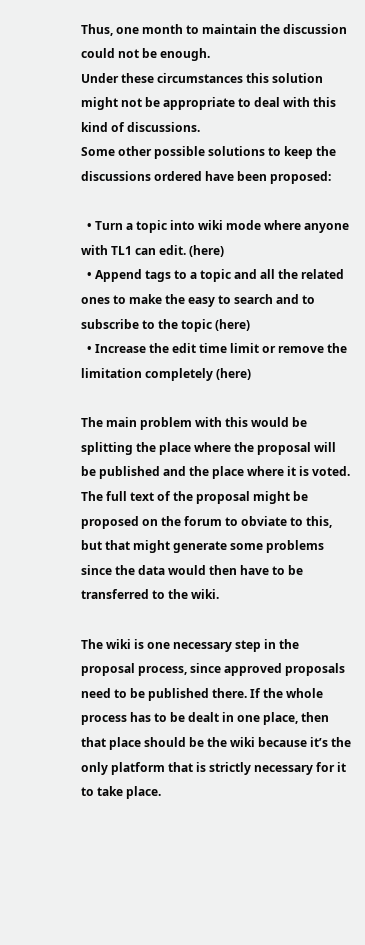Thus, one month to maintain the discussion could not be enough.
Under these circumstances this solution might not be appropriate to deal with this kind of discussions.
Some other possible solutions to keep the discussions ordered have been proposed:

  • Turn a topic into wiki mode where anyone with TL1 can edit. (here)
  • Append tags to a topic and all the related ones to make the easy to search and to subscribe to the topic (here)
  • Increase the edit time limit or remove the limitation completely (here)

The main problem with this would be splitting the place where the proposal will be published and the place where it is voted. The full text of the proposal might be proposed on the forum to obviate to this, but that might generate some problems since the data would then have to be transferred to the wiki.

The wiki is one necessary step in the proposal process, since approved proposals need to be published there. If the whole process has to be dealt in one place, then that place should be the wiki because it’s the only platform that is strictly necessary for it to take place.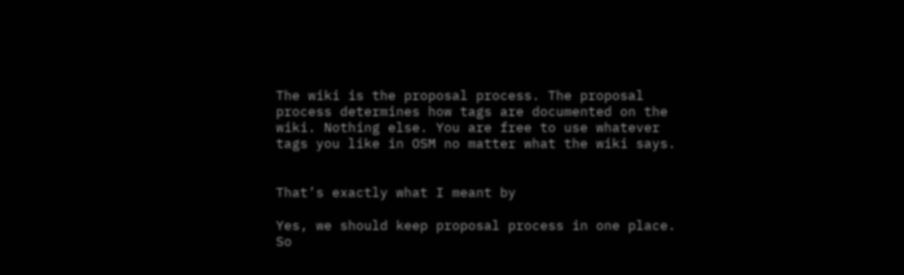The wiki is the proposal process. The proposal process determines how tags are documented on the wiki. Nothing else. You are free to use whatever tags you like in OSM no matter what the wiki says.


That’s exactly what I meant by

Yes, we should keep proposal process in one place. So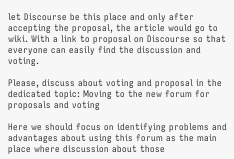let Discourse be this place and only after accepting the proposal, the article would go to wiki. With a link to proposal on Discourse so that everyone can easily find the discussion and voting.

Please, discuss about voting and proposal in the dedicated topic: Moving to the new forum for proposals and voting

Here we should focus on identifying problems and advantages about using this forum as the main place where discussion about those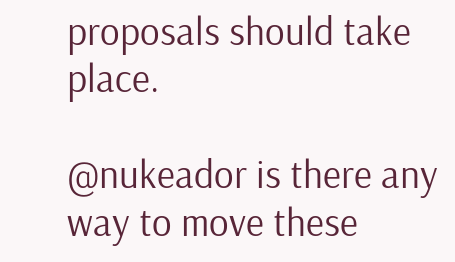proposals should take place.

@nukeador is there any way to move these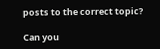posts to the correct topic?

Can you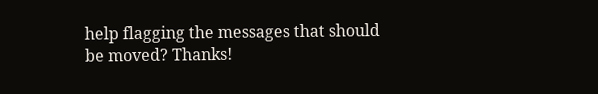help flagging the messages that should be moved? Thanks!